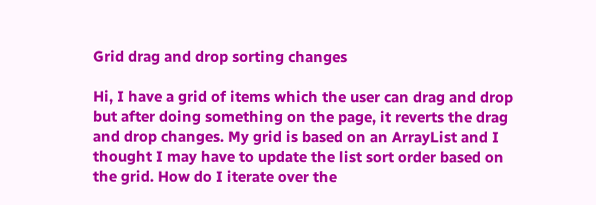Grid drag and drop sorting changes

Hi, I have a grid of items which the user can drag and drop but after doing something on the page, it reverts the drag and drop changes. My grid is based on an ArrayList and I thought I may have to update the list sort order based on the grid. How do I iterate over the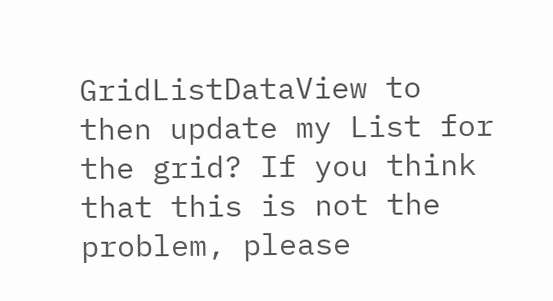GridListDataView to then update my List for the grid? If you think that this is not the problem, please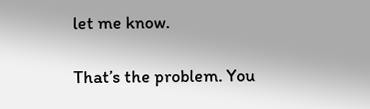let me know.

That’s the problem. You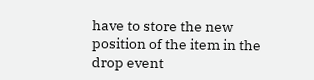have to store the new position of the item in the drop event